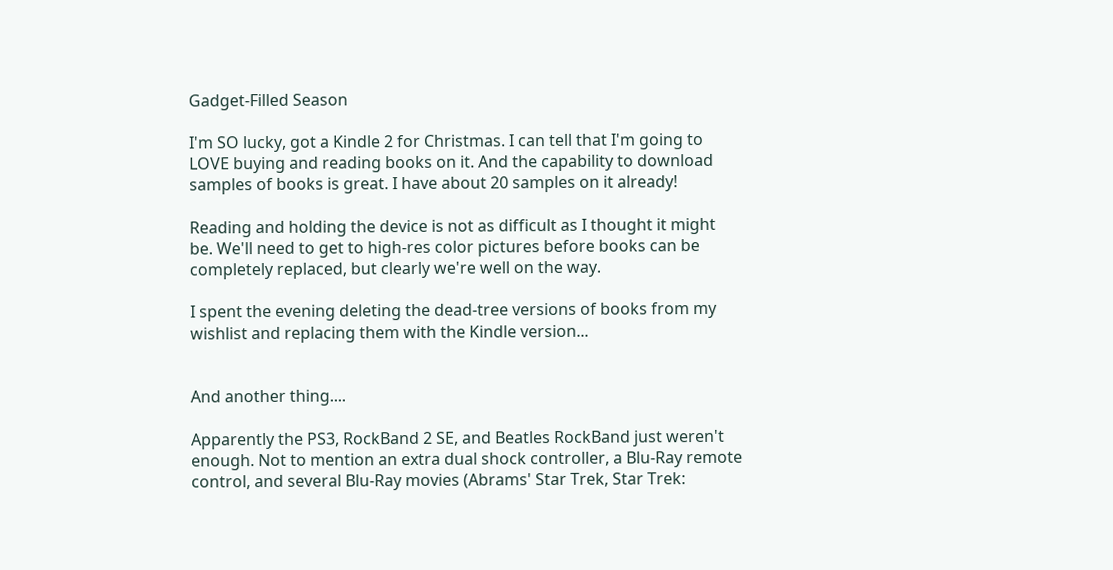Gadget-Filled Season

I'm SO lucky, got a Kindle 2 for Christmas. I can tell that I'm going to LOVE buying and reading books on it. And the capability to download samples of books is great. I have about 20 samples on it already!

Reading and holding the device is not as difficult as I thought it might be. We'll need to get to high-res color pictures before books can be completely replaced, but clearly we're well on the way.

I spent the evening deleting the dead-tree versions of books from my wishlist and replacing them with the Kindle version...


And another thing....

Apparently the PS3, RockBand 2 SE, and Beatles RockBand just weren't enough. Not to mention an extra dual shock controller, a Blu-Ray remote control, and several Blu-Ray movies (Abrams' Star Trek, Star Trek: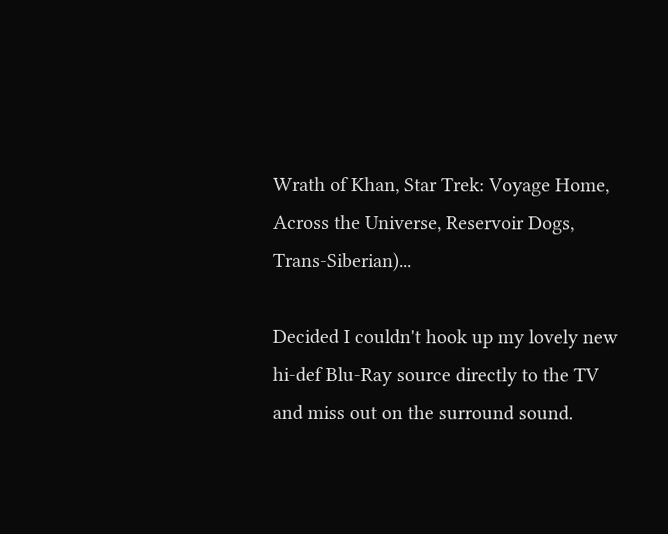Wrath of Khan, Star Trek: Voyage Home, Across the Universe, Reservoir Dogs, Trans-Siberian)...

Decided I couldn't hook up my lovely new hi-def Blu-Ray source directly to the TV and miss out on the surround sound.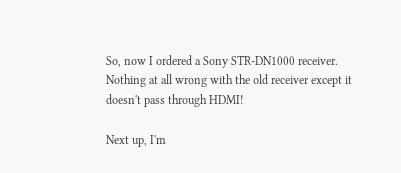So, now I ordered a Sony STR-DN1000 receiver. Nothing at all wrong with the old receiver except it doesn't pass through HDMI!

Next up, I'm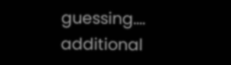guessing.... additional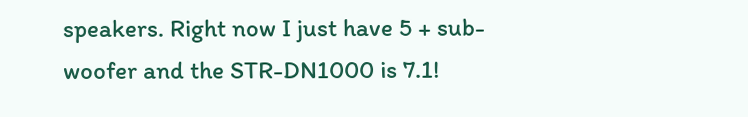speakers. Right now I just have 5 + sub-woofer and the STR-DN1000 is 7.1!